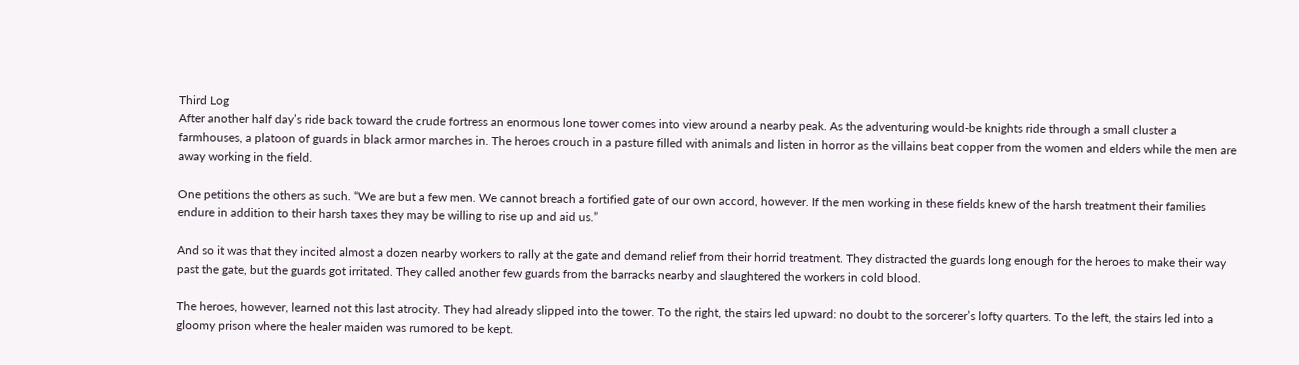Third Log
After another half day’s ride back toward the crude fortress an enormous lone tower comes into view around a nearby peak. As the adventuring would-be knights ride through a small cluster a farmhouses, a platoon of guards in black armor marches in. The heroes crouch in a pasture filled with animals and listen in horror as the villains beat copper from the women and elders while the men are away working in the field.

One petitions the others as such. “We are but a few men. We cannot breach a fortified gate of our own accord, however. If the men working in these fields knew of the harsh treatment their families endure in addition to their harsh taxes they may be willing to rise up and aid us.”

And so it was that they incited almost a dozen nearby workers to rally at the gate and demand relief from their horrid treatment. They distracted the guards long enough for the heroes to make their way past the gate, but the guards got irritated. They called another few guards from the barracks nearby and slaughtered the workers in cold blood.

The heroes, however, learned not this last atrocity. They had already slipped into the tower. To the right, the stairs led upward: no doubt to the sorcerer’s lofty quarters. To the left, the stairs led into a gloomy prison where the healer maiden was rumored to be kept.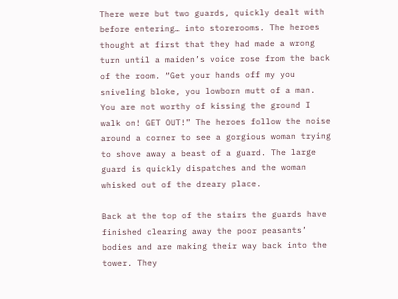There were but two guards, quickly dealt with before entering… into storerooms. The heroes thought at first that they had made a wrong turn until a maiden’s voice rose from the back of the room. “Get your hands off my you sniveling bloke, you lowborn mutt of a man. You are not worthy of kissing the ground I walk on! GET OUT!” The heroes follow the noise around a corner to see a gorgious woman trying to shove away a beast of a guard. The large guard is quickly dispatches and the woman whisked out of the dreary place.

Back at the top of the stairs the guards have finished clearing away the poor peasants’ bodies and are making their way back into the tower. They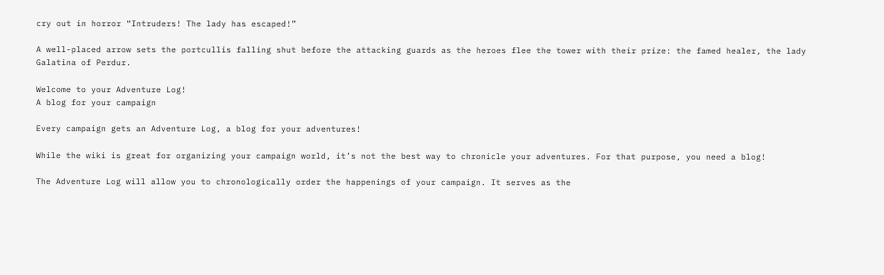cry out in horror “Intruders! The lady has escaped!”

A well-placed arrow sets the portcullis falling shut before the attacking guards as the heroes flee the tower with their prize: the famed healer, the lady Galatina of Perdur.

Welcome to your Adventure Log!
A blog for your campaign

Every campaign gets an Adventure Log, a blog for your adventures!

While the wiki is great for organizing your campaign world, it’s not the best way to chronicle your adventures. For that purpose, you need a blog!

The Adventure Log will allow you to chronologically order the happenings of your campaign. It serves as the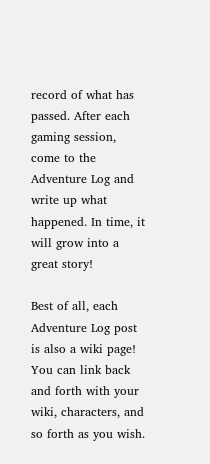record of what has passed. After each gaming session, come to the Adventure Log and write up what happened. In time, it will grow into a great story!

Best of all, each Adventure Log post is also a wiki page! You can link back and forth with your wiki, characters, and so forth as you wish.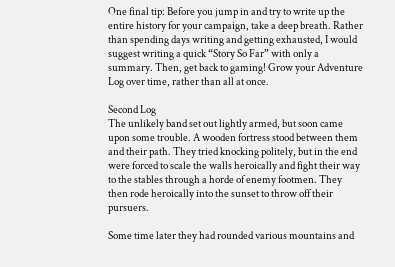One final tip: Before you jump in and try to write up the entire history for your campaign, take a deep breath. Rather than spending days writing and getting exhausted, I would suggest writing a quick “Story So Far” with only a summary. Then, get back to gaming! Grow your Adventure Log over time, rather than all at once.

Second Log
The unlikely band set out lightly armed, but soon came upon some trouble. A wooden fortress stood between them and their path. They tried knocking politely, but in the end were forced to scale the walls heroically and fight their way to the stables through a horde of enemy footmen. They then rode heroically into the sunset to throw off their pursuers.

Some time later they had rounded various mountains and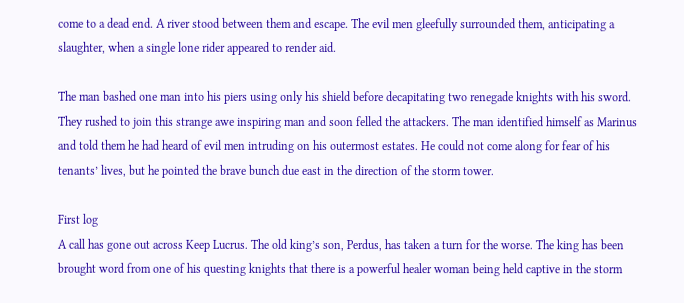come to a dead end. A river stood between them and escape. The evil men gleefully surrounded them, anticipating a slaughter, when a single lone rider appeared to render aid.

The man bashed one man into his piers using only his shield before decapitating two renegade knights with his sword. They rushed to join this strange awe inspiring man and soon felled the attackers. The man identified himself as Marinus and told them he had heard of evil men intruding on his outermost estates. He could not come along for fear of his tenants’ lives, but he pointed the brave bunch due east in the direction of the storm tower.

First log
A call has gone out across Keep Lucrus. The old king’s son, Perdus, has taken a turn for the worse. The king has been brought word from one of his questing knights that there is a powerful healer woman being held captive in the storm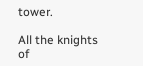tower.

All the knights of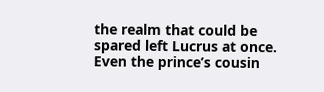the realm that could be spared left Lucrus at once. Even the prince’s cousin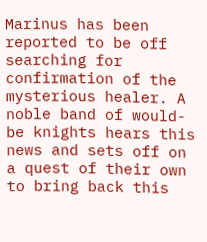Marinus has been reported to be off searching for confirmation of the mysterious healer. A noble band of would-be knights hears this news and sets off on a quest of their own to bring back this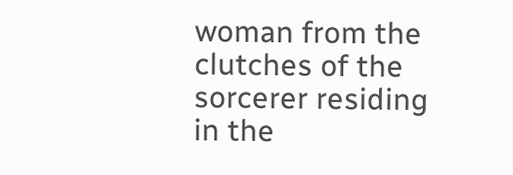woman from the clutches of the sorcerer residing in the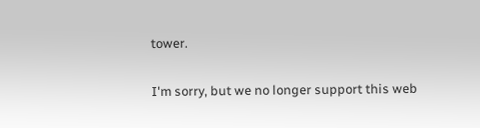tower.


I'm sorry, but we no longer support this web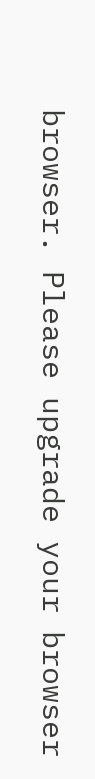browser. Please upgrade your browser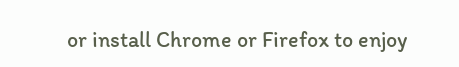or install Chrome or Firefox to enjoy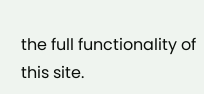the full functionality of this site.